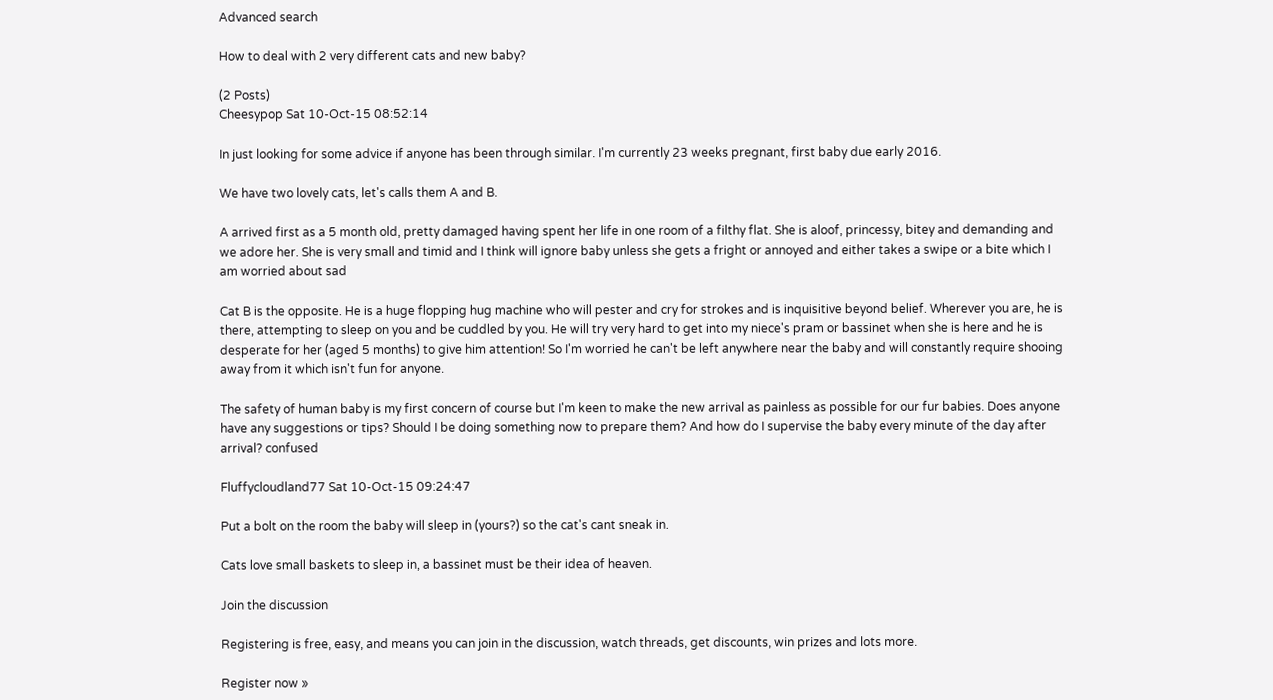Advanced search

How to deal with 2 very different cats and new baby?

(2 Posts)
Cheesypop Sat 10-Oct-15 08:52:14

In just looking for some advice if anyone has been through similar. I'm currently 23 weeks pregnant, first baby due early 2016.

We have two lovely cats, let's calls them A and B.

A arrived first as a 5 month old, pretty damaged having spent her life in one room of a filthy flat. She is aloof, princessy, bitey and demanding and we adore her. She is very small and timid and I think will ignore baby unless she gets a fright or annoyed and either takes a swipe or a bite which I am worried about sad

Cat B is the opposite. He is a huge flopping hug machine who will pester and cry for strokes and is inquisitive beyond belief. Wherever you are, he is there, attempting to sleep on you and be cuddled by you. He will try very hard to get into my niece's pram or bassinet when she is here and he is desperate for her (aged 5 months) to give him attention! So I'm worried he can't be left anywhere near the baby and will constantly require shooing away from it which isn't fun for anyone.

The safety of human baby is my first concern of course but I'm keen to make the new arrival as painless as possible for our fur babies. Does anyone have any suggestions or tips? Should I be doing something now to prepare them? And how do I supervise the baby every minute of the day after arrival? confused

Fluffycloudland77 Sat 10-Oct-15 09:24:47

Put a bolt on the room the baby will sleep in (yours?) so the cat's cant sneak in.

Cats love small baskets to sleep in, a bassinet must be their idea of heaven.

Join the discussion

Registering is free, easy, and means you can join in the discussion, watch threads, get discounts, win prizes and lots more.

Register now »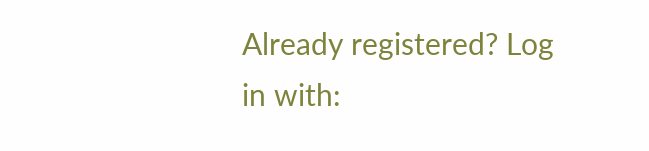Already registered? Log in with: